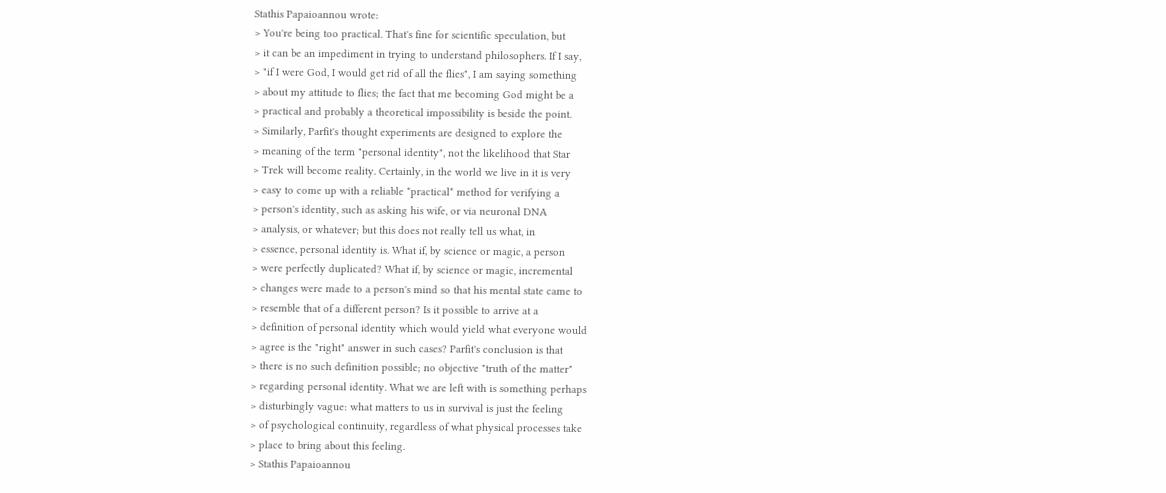Stathis Papaioannou wrote:
> You're being too practical. That's fine for scientific speculation, but
> it can be an impediment in trying to understand philosophers. If I say,
> "if I were God, I would get rid of all the flies", I am saying something
> about my attitude to flies; the fact that me becoming God might be a
> practical and probably a theoretical impossibility is beside the point.
> Similarly, Parfit's thought experiments are designed to explore the
> meaning of the term "personal identity", not the likelihood that Star
> Trek will become reality. Certainly, in the world we live in it is very
> easy to come up with a reliable *practical* method for verifying a
> person's identity, such as asking his wife, or via neuronal DNA
> analysis, or whatever; but this does not really tell us what, in
> essence, personal identity is. What if, by science or magic, a person
> were perfectly duplicated? What if, by science or magic, incremental
> changes were made to a person's mind so that his mental state came to
> resemble that of a different person? Is it possible to arrive at a
> definition of personal identity which would yield what everyone would
> agree is the "right" answer in such cases? Parfit's conclusion is that
> there is no such definition possible; no objective "truth of the matter"
> regarding personal identity. What we are left with is something perhaps
> disturbingly vague: what matters to us in survival is just the feeling
> of psychological continuity, regardless of what physical processes take
> place to bring about this feeling.
> Stathis Papaioannou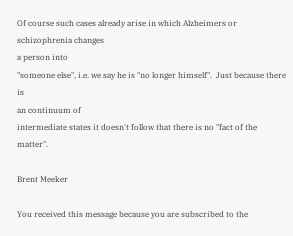Of course such cases already arise in which Alzheimers or schizophrenia changes
a person into
"someone else", i.e. we say he is "no longer himself".  Just because there is
an continuum of
intermediate states it doesn't follow that there is no "fact of the matter".

Brent Meeker

You received this message because you are subscribed to the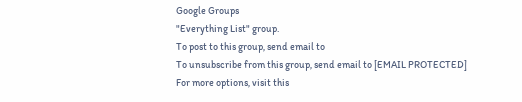Google Groups
"Everything List" group.
To post to this group, send email to
To unsubscribe from this group, send email to [EMAIL PROTECTED]
For more options, visit this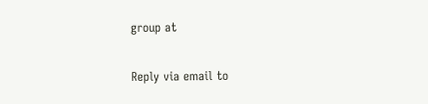group at

Reply via email to